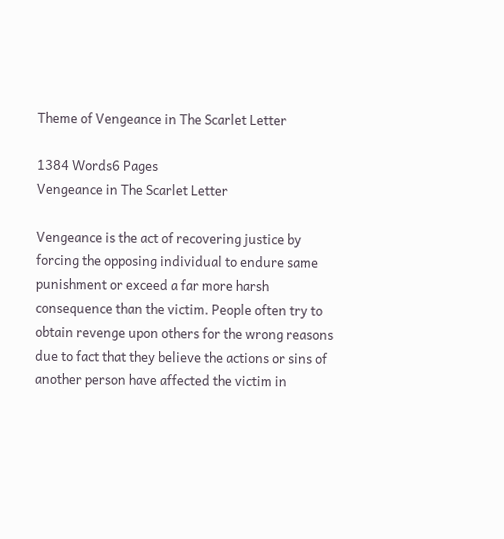Theme of Vengeance in The Scarlet Letter

1384 Words6 Pages
Vengeance in The Scarlet Letter

Vengeance is the act of recovering justice by forcing the opposing individual to endure same punishment or exceed a far more harsh consequence than the victim. People often try to obtain revenge upon others for the wrong reasons due to fact that they believe the actions or sins of another person have affected the victim in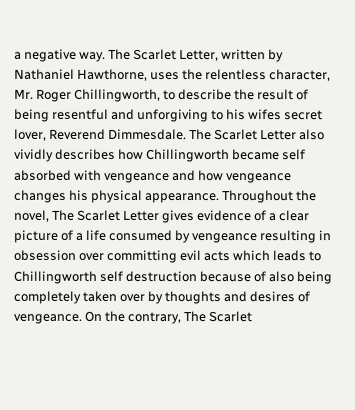a negative way. The Scarlet Letter, written by Nathaniel Hawthorne, uses the relentless character, Mr. Roger Chillingworth, to describe the result of being resentful and unforgiving to his wifes secret lover, Reverend Dimmesdale. The Scarlet Letter also vividly describes how Chillingworth became self absorbed with vengeance and how vengeance changes his physical appearance. Throughout the novel, The Scarlet Letter gives evidence of a clear picture of a life consumed by vengeance resulting in obsession over committing evil acts which leads to Chillingworth self destruction because of also being completely taken over by thoughts and desires of vengeance. On the contrary, The Scarlet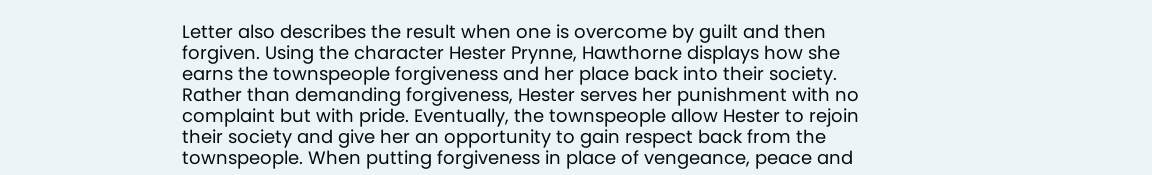Letter also describes the result when one is overcome by guilt and then forgiven. Using the character Hester Prynne, Hawthorne displays how she earns the townspeople forgiveness and her place back into their society. Rather than demanding forgiveness, Hester serves her punishment with no complaint but with pride. Eventually, the townspeople allow Hester to rejoin their society and give her an opportunity to gain respect back from the townspeople. When putting forgiveness in place of vengeance, peace and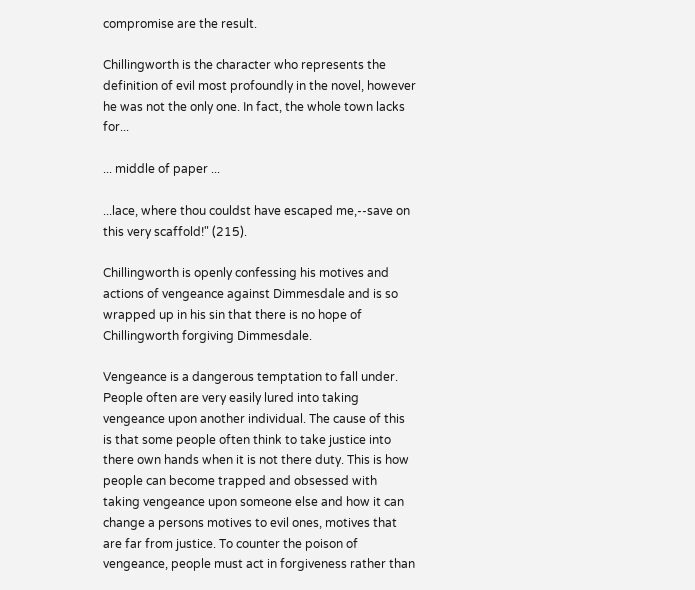compromise are the result.

Chillingworth is the character who represents the definition of evil most profoundly in the novel, however he was not the only one. In fact, the whole town lacks for...

... middle of paper ...

...lace, where thou couldst have escaped me,--save on this very scaffold!" (215).

Chillingworth is openly confessing his motives and actions of vengeance against Dimmesdale and is so wrapped up in his sin that there is no hope of Chillingworth forgiving Dimmesdale.

Vengeance is a dangerous temptation to fall under. People often are very easily lured into taking vengeance upon another individual. The cause of this is that some people often think to take justice into there own hands when it is not there duty. This is how people can become trapped and obsessed with taking vengeance upon someone else and how it can change a persons motives to evil ones, motives that are far from justice. To counter the poison of vengeance, people must act in forgiveness rather than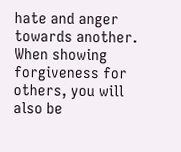hate and anger towards another. When showing forgiveness for others, you will also be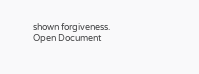shown forgiveness.
Open Document